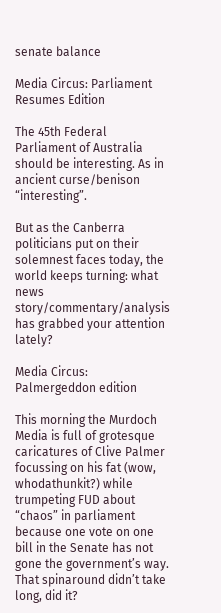senate balance

Media Circus: Parliament Resumes Edition

The 45th Federal Parliament of Australia should be interesting. As in ancient curse/benison “interesting”.

But as the Canberra politicians put on their solemnest faces today, the world keeps turning: what news story/commentary/analysis has grabbed your attention lately?

Media Circus: Palmergeddon edition

This morning the Murdoch Media is full of grotesque caricatures of Clive Palmer focussing on his fat (wow, whodathunkit?) while trumpeting FUD about “chaos” in parliament because one vote on one bill in the Senate has not gone the government’s way. That spinaround didn’t take long, did it?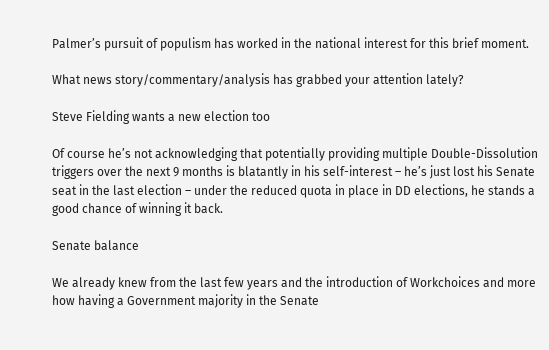Palmer’s pursuit of populism has worked in the national interest for this brief moment.

What news story/commentary/analysis has grabbed your attention lately?

Steve Fielding wants a new election too

Of course he’s not acknowledging that potentially providing multiple Double-Dissolution triggers over the next 9 months is blatantly in his self-interest – he’s just lost his Senate seat in the last election – under the reduced quota in place in DD elections, he stands a good chance of winning it back.

Senate balance

We already knew from the last few years and the introduction of Workchoices and more how having a Government majority in the Senate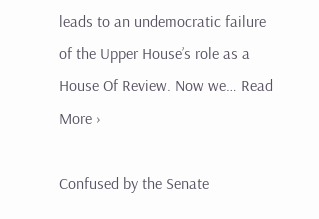leads to an undemocratic failure of the Upper House’s role as a House Of Review. Now we… Read More ›

Confused by the Senate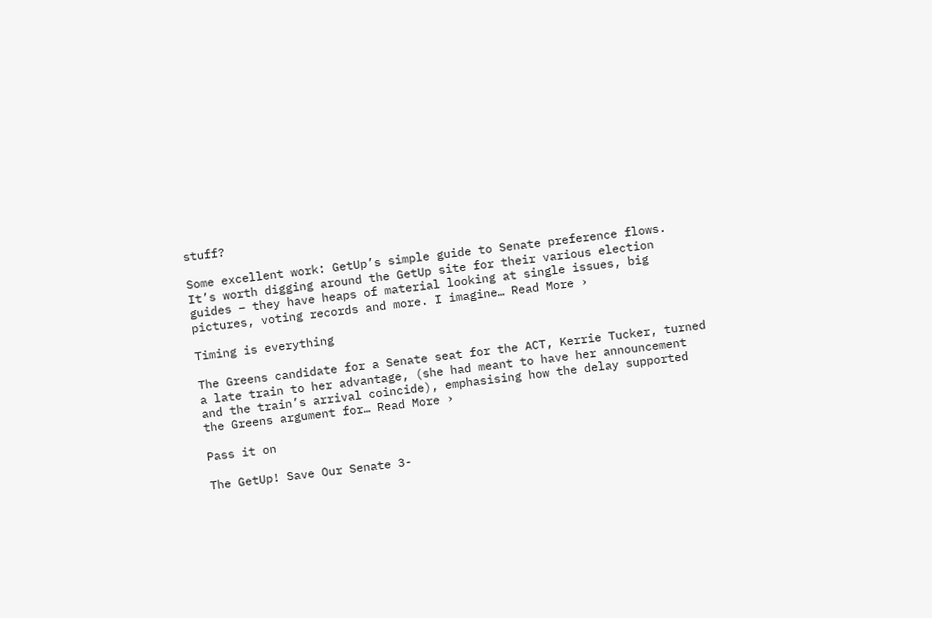stuff?

Some excellent work: GetUp’s simple guide to Senate preference flows. It’s worth digging around the GetUp site for their various election guides – they have heaps of material looking at single issues, big pictures, voting records and more. I imagine… Read More ›

Timing is everything

The Greens candidate for a Senate seat for the ACT, Kerrie Tucker, turned a late train to her advantage, (she had meant to have her announcement and the train’s arrival coincide), emphasising how the delay supported the Greens argument for… Read More ›

Pass it on

The GetUp! Save Our Senate 3-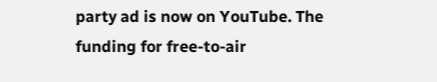party ad is now on YouTube. The funding for free-to-air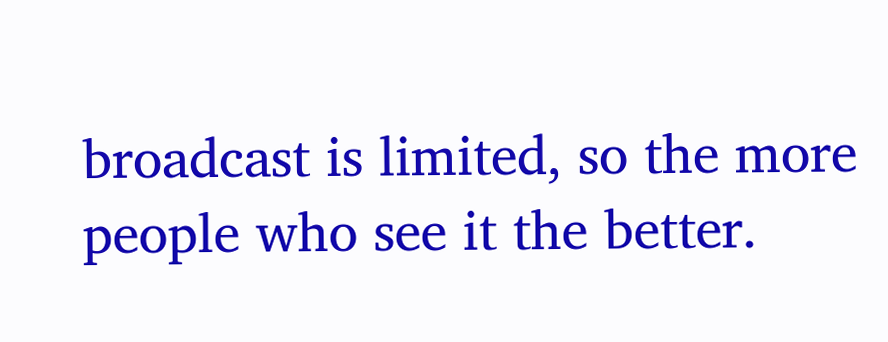broadcast is limited, so the more people who see it the better.